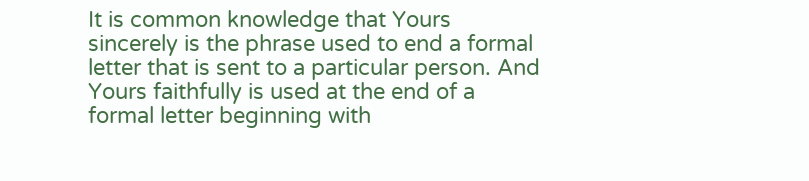It is common knowledge that Yours sincerely is the phrase used to end a formal letter that is sent to a particular person. And Yours faithfully is used at the end of a formal letter beginning with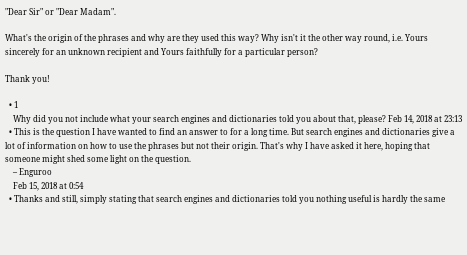"Dear Sir" or "Dear Madam".

What's the origin of the phrases and why are they used this way? Why isn't it the other way round, i.e. Yours sincerely for an unknown recipient and Yours faithfully for a particular person?

Thank you!

  • 1
    Why did you not include what your search engines and dictionaries told you about that, please? Feb 14, 2018 at 23:13
  • This is the question I have wanted to find an answer to for a long time. But search engines and dictionaries give a lot of information on how to use the phrases but not their origin. That's why I have asked it here, hoping that someone might shed some light on the question.
    – Enguroo
    Feb 15, 2018 at 0:54
  • Thanks and still, simply stating that search engines and dictionaries told you nothing useful is hardly the same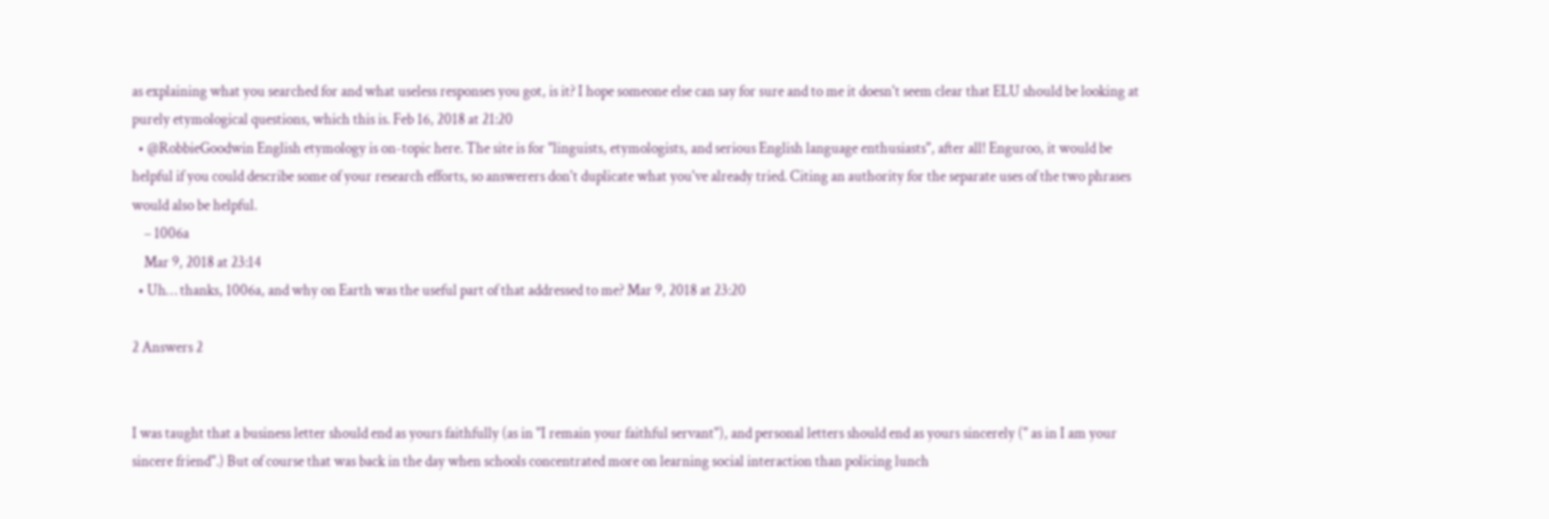as explaining what you searched for and what useless responses you got, is it? I hope someone else can say for sure and to me it doesn't seem clear that ELU should be looking at purely etymological questions, which this is. Feb 16, 2018 at 21:20
  • @RobbieGoodwin English etymology is on-topic here. The site is for "linguists, etymologists, and serious English language enthusiasts", after all! Enguroo, it would be helpful if you could describe some of your research efforts, so answerers don't duplicate what you've already tried. Citing an authority for the separate uses of the two phrases would also be helpful.
    – 1006a
    Mar 9, 2018 at 23:14
  • Uh… thanks, 1006a, and why on Earth was the useful part of that addressed to me? Mar 9, 2018 at 23:20

2 Answers 2


I was taught that a business letter should end as yours faithfully (as in "I remain your faithful servant"), and personal letters should end as yours sincerely (" as in I am your sincere friend".) But of course that was back in the day when schools concentrated more on learning social interaction than policing lunch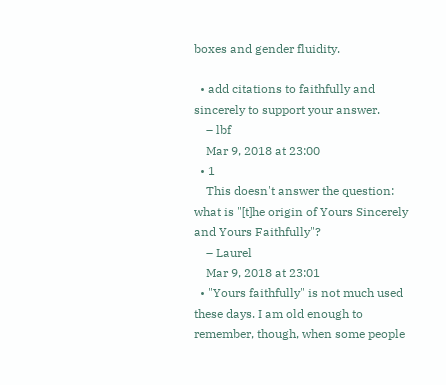boxes and gender fluidity.

  • add citations to faithfully and sincerely to support your answer.
    – lbf
    Mar 9, 2018 at 23:00
  • 1
    This doesn't answer the question: what is "[t]he origin of Yours Sincerely and Yours Faithfully"?
    – Laurel
    Mar 9, 2018 at 23:01
  • "Yours faithfully" is not much used these days. I am old enough to remember, though, when some people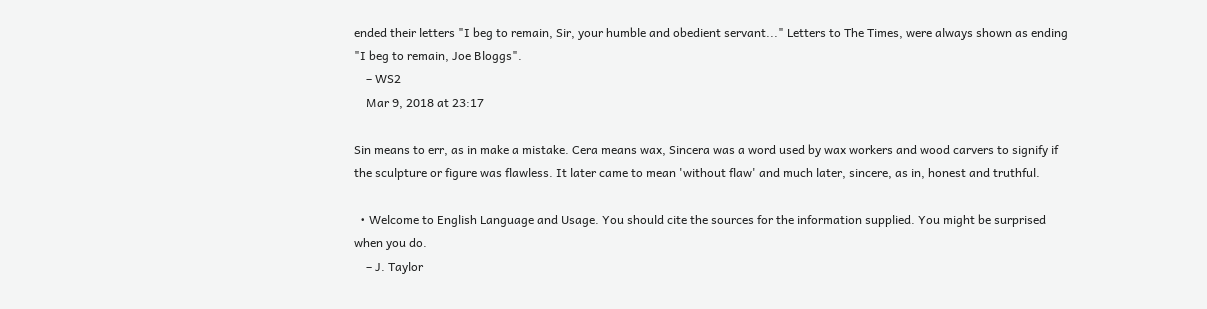ended their letters "I beg to remain, Sir, your humble and obedient servant..." Letters to The Times, were always shown as ending "I beg to remain, Joe Bloggs".
    – WS2
    Mar 9, 2018 at 23:17

Sin means to err, as in make a mistake. Cera means wax, Sincera was a word used by wax workers and wood carvers to signify if the sculpture or figure was flawless. It later came to mean 'without flaw' and much later, sincere, as in, honest and truthful.

  • Welcome to English Language and Usage. You should cite the sources for the information supplied. You might be surprised when you do.
    – J. Taylor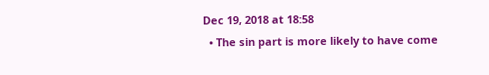Dec 19, 2018 at 18:58
  • The sin part is more likely to have come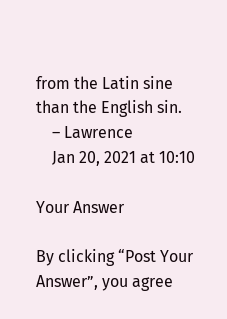from the Latin sine than the English sin.
    – Lawrence
    Jan 20, 2021 at 10:10

Your Answer

By clicking “Post Your Answer”, you agree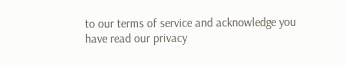to our terms of service and acknowledge you have read our privacy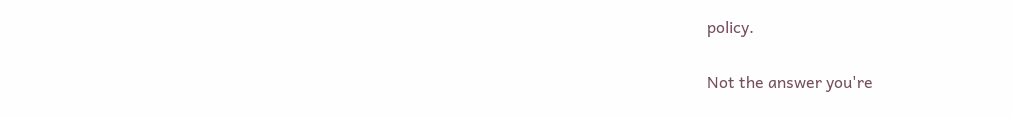policy.

Not the answer you're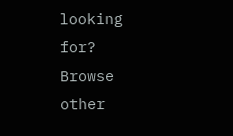looking for? Browse other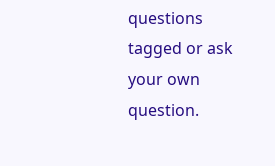questions tagged or ask your own question.